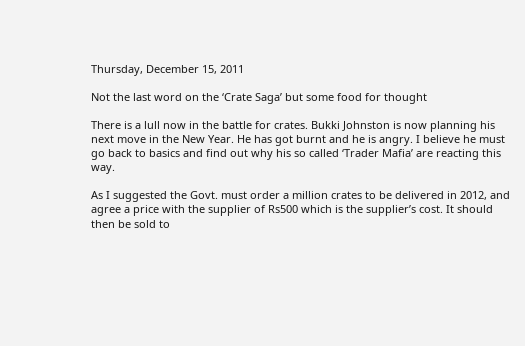Thursday, December 15, 2011

Not the last word on the ‘Crate Saga’ but some food for thought

There is a lull now in the battle for crates. Bukki Johnston is now planning his next move in the New Year. He has got burnt and he is angry. I believe he must go back to basics and find out why his so called ‘Trader Mafia’ are reacting this way.

As I suggested the Govt. must order a million crates to be delivered in 2012, and agree a price with the supplier of Rs500 which is the supplier’s cost. It should then be sold to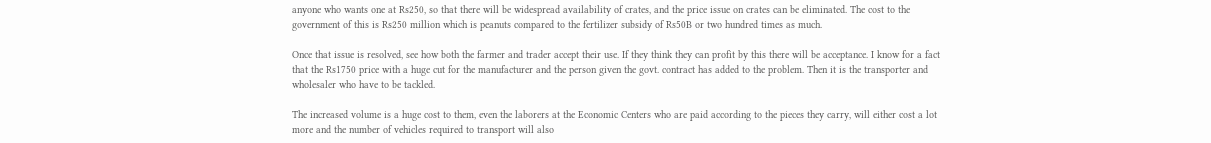anyone who wants one at Rs250, so that there will be widespread availability of crates, and the price issue on crates can be eliminated. The cost to the government of this is Rs250 million which is peanuts compared to the fertilizer subsidy of Rs50B or two hundred times as much.

Once that issue is resolved, see how both the farmer and trader accept their use. If they think they can profit by this there will be acceptance. I know for a fact that the Rs1750 price with a huge cut for the manufacturer and the person given the govt. contract has added to the problem. Then it is the transporter and wholesaler who have to be tackled.

The increased volume is a huge cost to them, even the laborers at the Economic Centers who are paid according to the pieces they carry, will either cost a lot more and the number of vehicles required to transport will also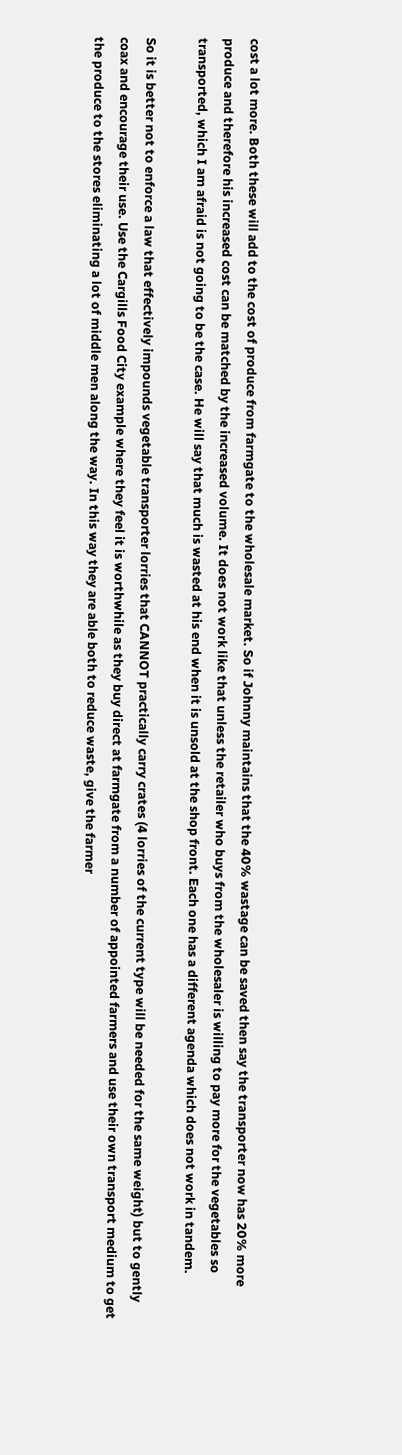cost a lot more. Both these will add to the cost of produce from farmgate to the wholesale market. So if Johnny maintains that the 40% wastage can be saved then say the transporter now has 20% more produce and therefore his increased cost can be matched by the increased volume. It does not work like that unless the retailer who buys from the wholesaler is willing to pay more for the vegetables so transported, which I am afraid is not going to be the case. He will say that much is wasted at his end when it is unsold at the shop front. Each one has a different agenda which does not work in tandem.

So it is better not to enforce a law that effectively impounds vegetable transporter lorries that CANNOT practically carry crates (4 lorries of the current type will be needed for the same weight) but to gently coax and encourage their use. Use the Cargills Food City example where they feel it is worthwhile as they buy direct at farmgate from a number of appointed farmers and use their own transport medium to get the produce to the stores eliminating a lot of middle men along the way. In this way they are able both to reduce waste, give the farmer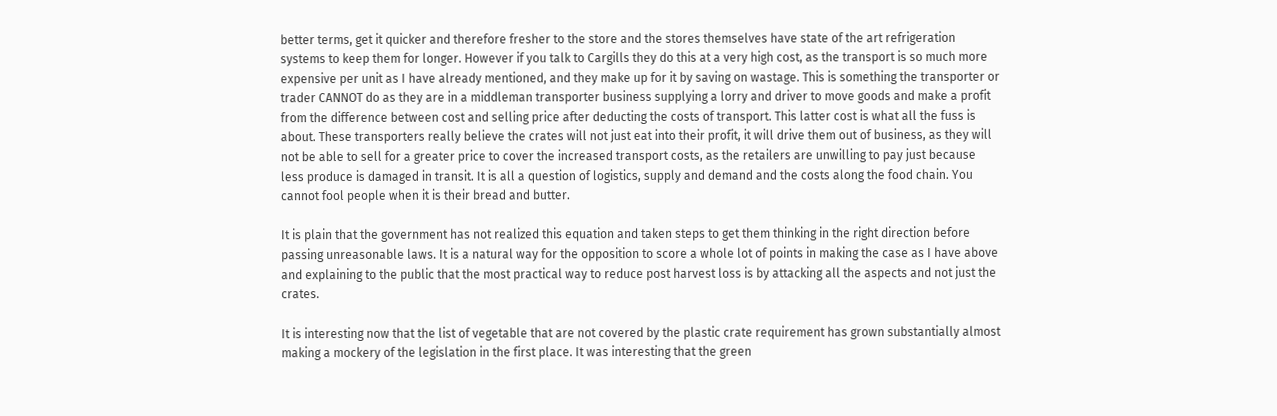better terms, get it quicker and therefore fresher to the store and the stores themselves have state of the art refrigeration systems to keep them for longer. However if you talk to Cargills they do this at a very high cost, as the transport is so much more expensive per unit as I have already mentioned, and they make up for it by saving on wastage. This is something the transporter or trader CANNOT do as they are in a middleman transporter business supplying a lorry and driver to move goods and make a profit from the difference between cost and selling price after deducting the costs of transport. This latter cost is what all the fuss is about. These transporters really believe the crates will not just eat into their profit, it will drive them out of business, as they will not be able to sell for a greater price to cover the increased transport costs, as the retailers are unwilling to pay just because less produce is damaged in transit. It is all a question of logistics, supply and demand and the costs along the food chain. You cannot fool people when it is their bread and butter.

It is plain that the government has not realized this equation and taken steps to get them thinking in the right direction before passing unreasonable laws. It is a natural way for the opposition to score a whole lot of points in making the case as I have above and explaining to the public that the most practical way to reduce post harvest loss is by attacking all the aspects and not just the crates.

It is interesting now that the list of vegetable that are not covered by the plastic crate requirement has grown substantially almost making a mockery of the legislation in the first place. It was interesting that the green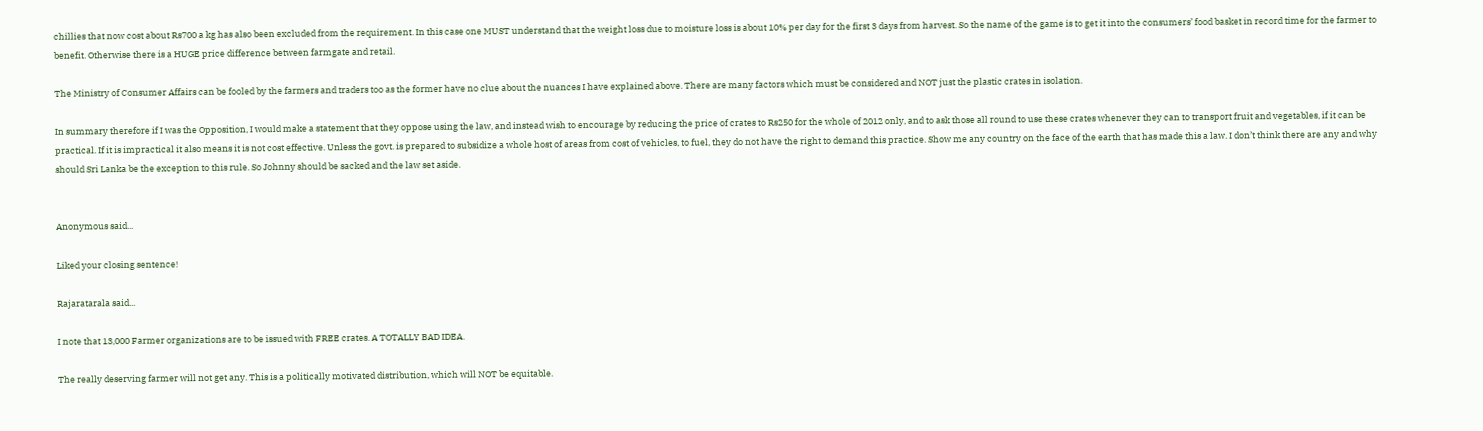chillies that now cost about Rs700 a kg has also been excluded from the requirement. In this case one MUST understand that the weight loss due to moisture loss is about 10% per day for the first 3 days from harvest. So the name of the game is to get it into the consumers’ food basket in record time for the farmer to benefit. Otherwise there is a HUGE price difference between farmgate and retail.

The Ministry of Consumer Affairs can be fooled by the farmers and traders too as the former have no clue about the nuances I have explained above. There are many factors which must be considered and NOT just the plastic crates in isolation.

In summary therefore if I was the Opposition, I would make a statement that they oppose using the law, and instead wish to encourage by reducing the price of crates to Rs250 for the whole of 2012 only, and to ask those all round to use these crates whenever they can to transport fruit and vegetables, if it can be practical. If it is impractical it also means it is not cost effective. Unless the govt. is prepared to subsidize a whole host of areas from cost of vehicles, to fuel, they do not have the right to demand this practice. Show me any country on the face of the earth that has made this a law. I don’t think there are any and why should Sri Lanka be the exception to this rule. So Johnny should be sacked and the law set aside.


Anonymous said...

Liked your closing sentence!

Rajaratarala said...

I note that 13,000 Farmer organizations are to be issued with FREE crates. A TOTALLY BAD IDEA.

The really deserving farmer will not get any. This is a politically motivated distribution, which will NOT be equitable.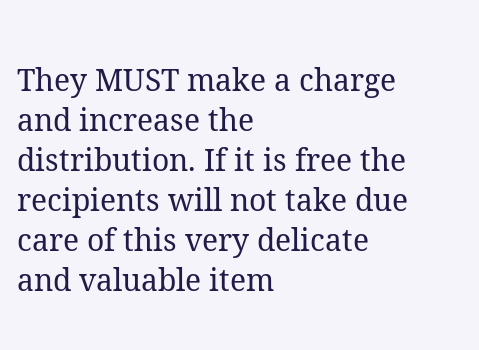They MUST make a charge and increase the distribution. If it is free the recipients will not take due care of this very delicate and valuable item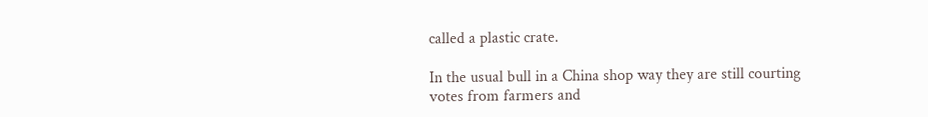called a plastic crate.

In the usual bull in a China shop way they are still courting votes from farmers and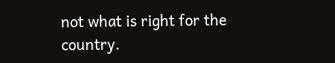not what is right for the country.